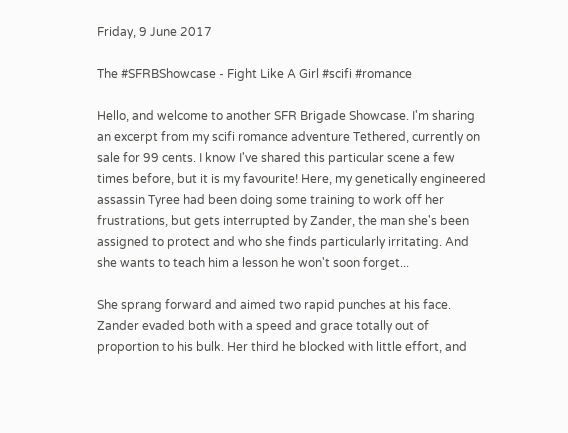Friday, 9 June 2017

The #SFRBShowcase - Fight Like A Girl #scifi #romance

Hello, and welcome to another SFR Brigade Showcase. I'm sharing an excerpt from my scifi romance adventure Tethered, currently on sale for 99 cents. I know I've shared this particular scene a few times before, but it is my favourite! Here, my genetically engineered assassin Tyree had been doing some training to work off her frustrations, but gets interrupted by Zander, the man she's been assigned to protect and who she finds particularly irritating. And she wants to teach him a lesson he won't soon forget...

She sprang forward and aimed two rapid punches at his face. Zander evaded both with a speed and grace totally out of proportion to his bulk. Her third he blocked with little effort, and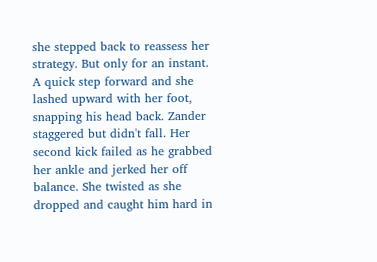she stepped back to reassess her strategy. But only for an instant.
A quick step forward and she lashed upward with her foot, snapping his head back. Zander staggered but didn't fall. Her second kick failed as he grabbed her ankle and jerked her off balance. She twisted as she dropped and caught him hard in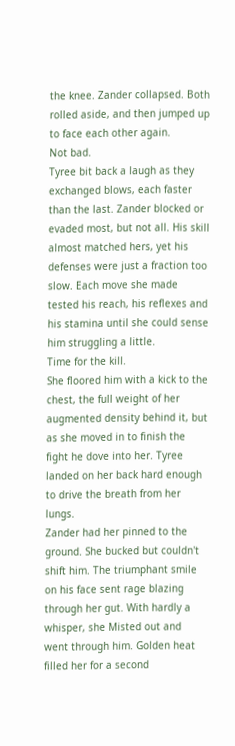the knee. Zander collapsed. Both rolled aside, and then jumped up to face each other again.
Not bad.
Tyree bit back a laugh as they exchanged blows, each faster than the last. Zander blocked or evaded most, but not all. His skill almost matched hers, yet his defenses were just a fraction too slow. Each move she made tested his reach, his reflexes and his stamina until she could sense him struggling a little.
Time for the kill.
She floored him with a kick to the chest, the full weight of her augmented density behind it, but as she moved in to finish the fight he dove into her. Tyree landed on her back hard enough to drive the breath from her lungs.
Zander had her pinned to the ground. She bucked but couldn't shift him. The triumphant smile on his face sent rage blazing through her gut. With hardly a whisper, she Misted out and went through him. Golden heat filled her for a second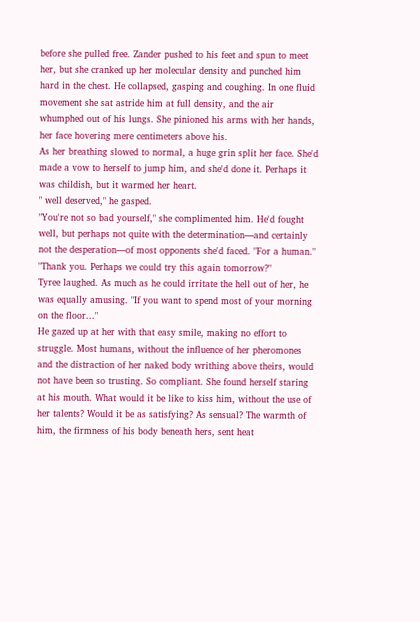before she pulled free. Zander pushed to his feet and spun to meet her, but she cranked up her molecular density and punched him hard in the chest. He collapsed, gasping and coughing. In one fluid movement she sat astride him at full density, and the air whumphed out of his lungs. She pinioned his arms with her hands, her face hovering mere centimeters above his.
As her breathing slowed to normal, a huge grin split her face. She'd made a vow to herself to jump him, and she'd done it. Perhaps it was childish, but it warmed her heart.
" well deserved," he gasped.
"You're not so bad yourself," she complimented him. He'd fought well, but perhaps not quite with the determination—and certainly not the desperation—of most opponents she'd faced. "For a human."
"Thank you. Perhaps we could try this again tomorrow?"
Tyree laughed. As much as he could irritate the hell out of her, he was equally amusing. "If you want to spend most of your morning on the floor..."
He gazed up at her with that easy smile, making no effort to struggle. Most humans, without the influence of her pheromones and the distraction of her naked body writhing above theirs, would not have been so trusting. So compliant. She found herself staring at his mouth. What would it be like to kiss him, without the use of her talents? Would it be as satisfying? As sensual? The warmth of him, the firmness of his body beneath hers, sent heat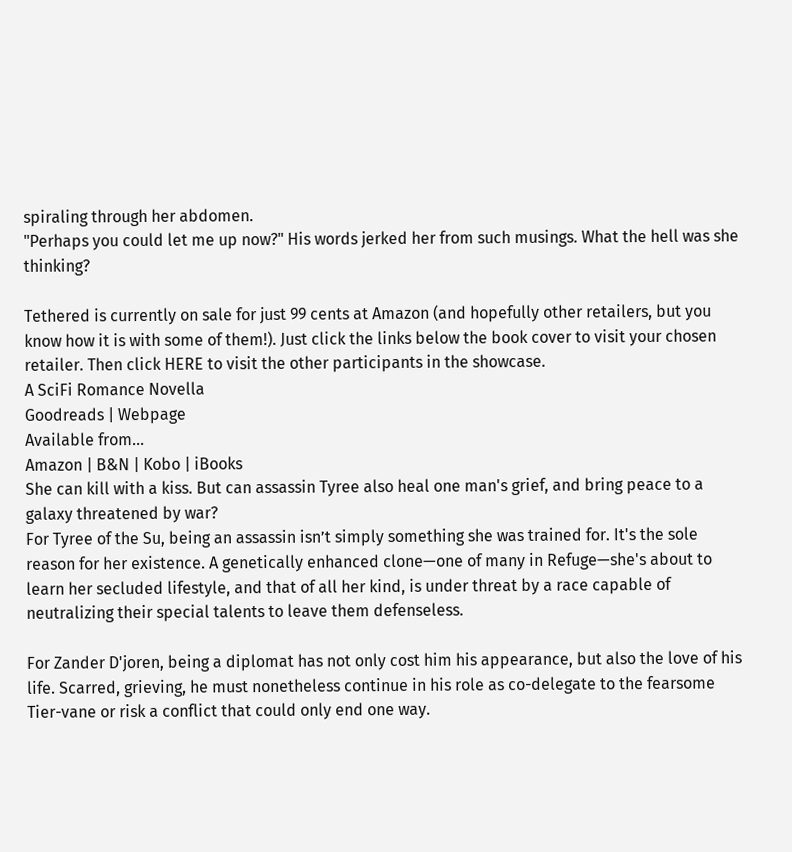spiraling through her abdomen.
"Perhaps you could let me up now?" His words jerked her from such musings. What the hell was she thinking?

Tethered is currently on sale for just 99 cents at Amazon (and hopefully other retailers, but you know how it is with some of them!). Just click the links below the book cover to visit your chosen retailer. Then click HERE to visit the other participants in the showcase.
A SciFi Romance Novella
Goodreads | Webpage
Available from...
Amazon | B&N | Kobo | iBooks
She can kill with a kiss. But can assassin Tyree also heal one man's grief, and bring peace to a galaxy threatened by war?
For Tyree of the Su, being an assassin isn’t simply something she was trained for. It's the sole reason for her existence. A genetically enhanced clone—one of many in Refuge—she's about to learn her secluded lifestyle, and that of all her kind, is under threat by a race capable of neutralizing their special talents to leave them defenseless.

For Zander D'joren, being a diplomat has not only cost him his appearance, but also the love of his life. Scarred, grieving, he must nonetheless continue in his role as co-delegate to the fearsome Tier-vane or risk a conflict that could only end one way.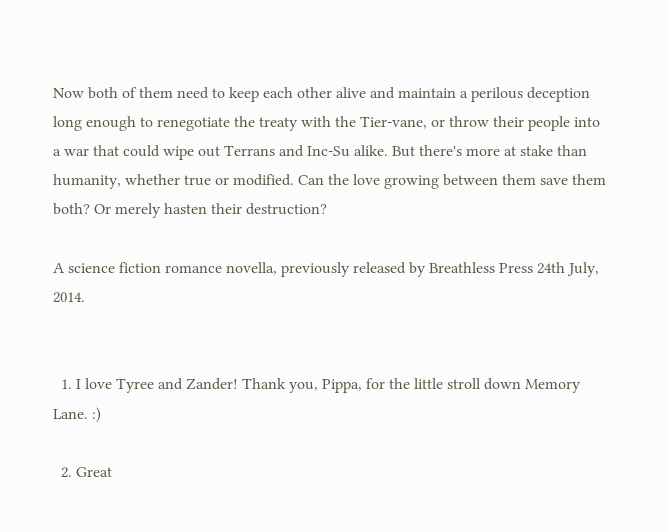Now both of them need to keep each other alive and maintain a perilous deception long enough to renegotiate the treaty with the Tier-vane, or throw their people into a war that could wipe out Terrans and Inc-Su alike. But there's more at stake than humanity, whether true or modified. Can the love growing between them save them both? Or merely hasten their destruction?

A science fiction romance novella, previously released by Breathless Press 24th July, 2014.


  1. I love Tyree and Zander! Thank you, Pippa, for the little stroll down Memory Lane. :)

  2. Great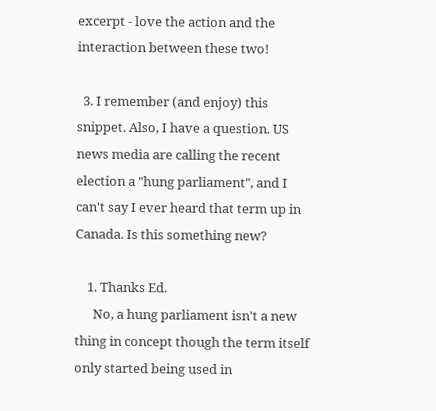excerpt - love the action and the interaction between these two!

  3. I remember (and enjoy) this snippet. Also, I have a question. US news media are calling the recent election a "hung parliament", and I can't say I ever heard that term up in Canada. Is this something new?

    1. Thanks Ed.
      No, a hung parliament isn't a new thing in concept though the term itself only started being used in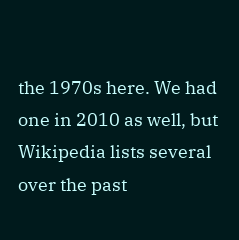the 1970s here. We had one in 2010 as well, but Wikipedia lists several over the past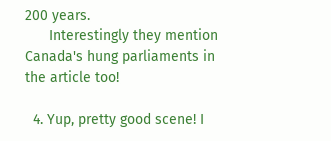200 years.
      Interestingly they mention Canada's hung parliaments in the article too!

  4. Yup, pretty good scene! I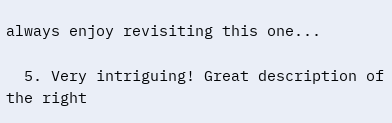always enjoy revisiting this one...

  5. Very intriguing! Great description of the right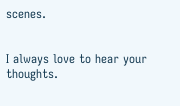scenes.


I always love to hear your thoughts.